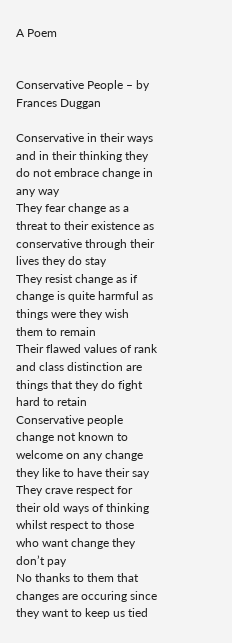A Poem


Conservative People – by Frances Duggan

Conservative in their ways and in their thinking they do not embrace change in any way
They fear change as a threat to their existence as conservative through their lives they do stay
They resist change as if change is quite harmful as things were they wish them to remain
Their flawed values of rank and class distinction are things that they do fight hard to retain
Conservative people change not known to welcome on any change they like to have their say
They crave respect for their old ways of thinking whilst respect to those who want change they don’t pay
No thanks to them that changes are occuring since they want to keep us tied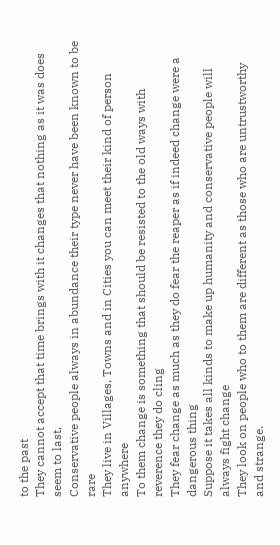to the past
They cannot accept that time brings with it changes that nothing as it was does seem to last,
Conservative people always in abundance their type never have been known to be rare
They live in Villages, Towns and in Cities you can meet their kind of person anywhere
To them change is something that should be resisted to the old ways with reverence they do cling
They fear change as much as they do fear the reaper as if indeed change were a dangerous thing
Suppose it takes all kinds to make up humanity and conservative people will always fight change
They look on people who to them are different as those who are untrustworthy and strange.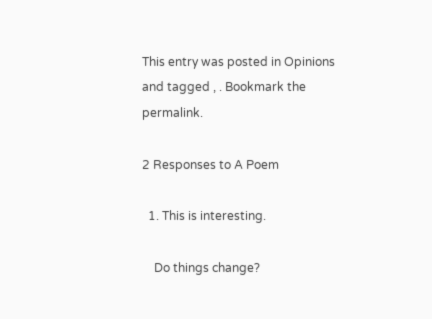This entry was posted in Opinions and tagged , . Bookmark the permalink.

2 Responses to A Poem

  1. This is interesting.

    Do things change?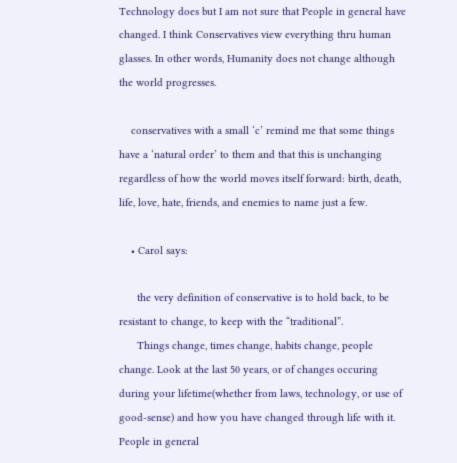Technology does but I am not sure that People in general have changed. I think Conservatives view everything thru human glasses. In other words, Humanity does not change although the world progresses.

    conservatives with a small ‘c’ remind me that some things have a ‘natural order’ to them and that this is unchanging regardless of how the world moves itself forward: birth, death, life, love, hate, friends, and enemies to name just a few.

    • Carol says:

      the very definition of conservative is to hold back, to be resistant to change, to keep with the “traditional”.
      Things change, times change, habits change, people change. Look at the last 50 years, or of changes occuring during your lifetime(whether from laws, technology, or use of good-sense) and how you have changed through life with it. People in general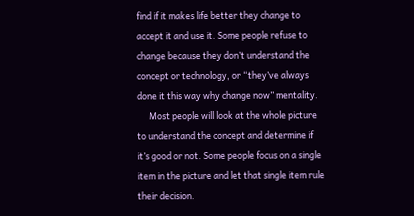find if it makes life better they change to accept it and use it. Some people refuse to change because they don’t understand the concept or technology, or “they’ve always done it this way why change now” mentality.
      Most people will look at the whole picture to understand the concept and determine if it’s good or not. Some people focus on a single item in the picture and let that single item rule their decision.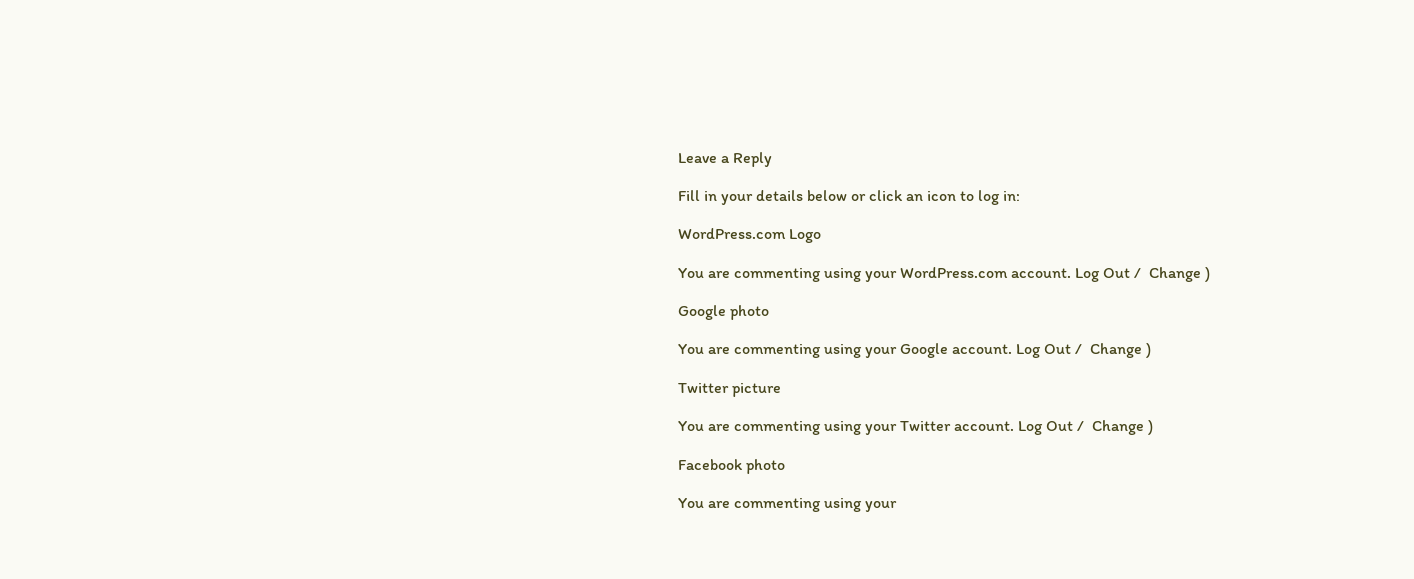Leave a Reply

Fill in your details below or click an icon to log in:

WordPress.com Logo

You are commenting using your WordPress.com account. Log Out /  Change )

Google photo

You are commenting using your Google account. Log Out /  Change )

Twitter picture

You are commenting using your Twitter account. Log Out /  Change )

Facebook photo

You are commenting using your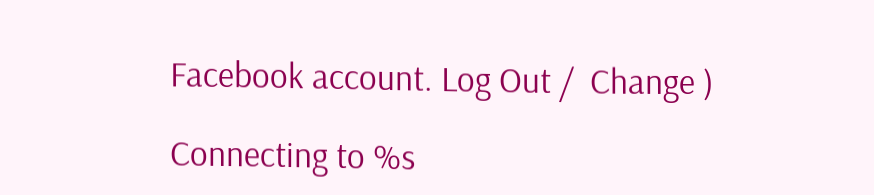Facebook account. Log Out /  Change )

Connecting to %s